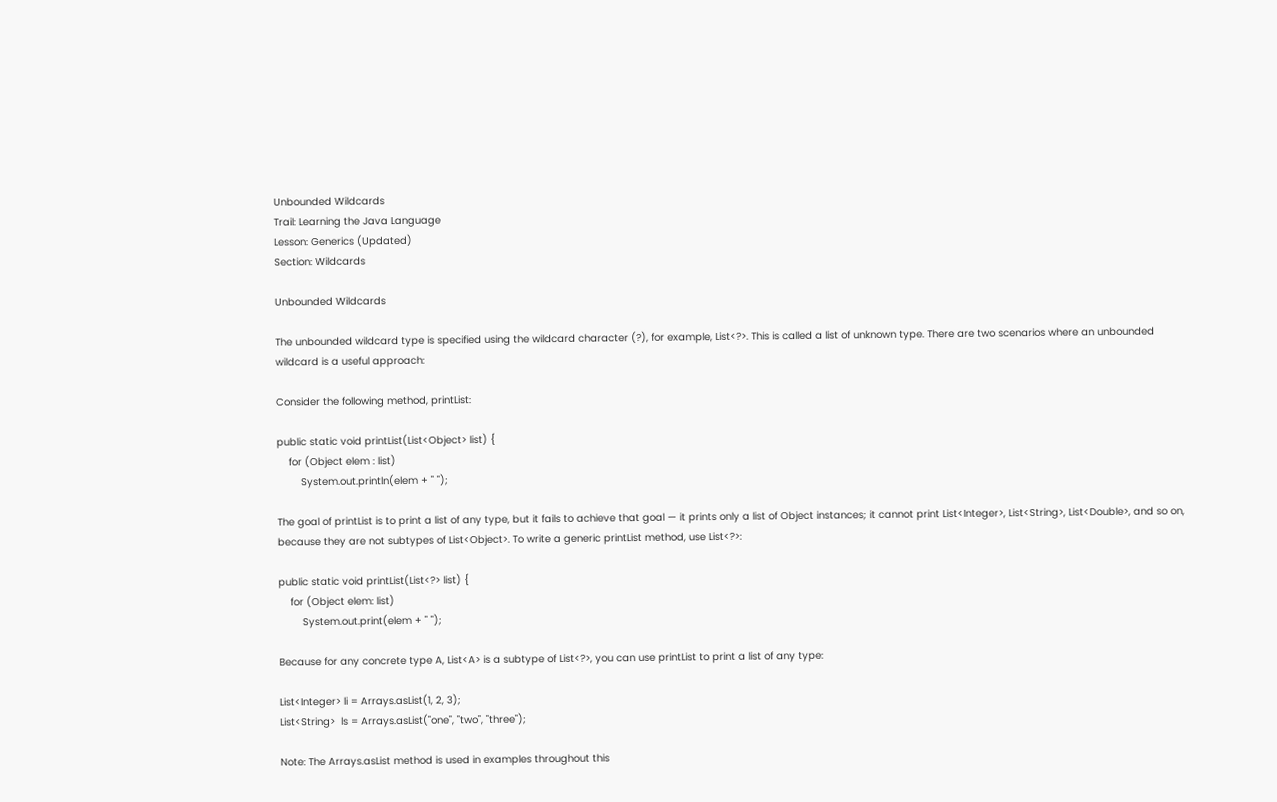Unbounded Wildcards
Trail: Learning the Java Language
Lesson: Generics (Updated)
Section: Wildcards

Unbounded Wildcards

The unbounded wildcard type is specified using the wildcard character (?), for example, List<?>. This is called a list of unknown type. There are two scenarios where an unbounded wildcard is a useful approach:

Consider the following method, printList:

public static void printList(List<Object> list) {
    for (Object elem : list)
        System.out.println(elem + " ");

The goal of printList is to print a list of any type, but it fails to achieve that goal — it prints only a list of Object instances; it cannot print List<Integer>, List<String>, List<Double>, and so on, because they are not subtypes of List<Object>. To write a generic printList method, use List<?>:

public static void printList(List<?> list) {
    for (Object elem: list)
        System.out.print(elem + " ");

Because for any concrete type A, List<A> is a subtype of List<?>, you can use printList to print a list of any type:

List<Integer> li = Arrays.asList(1, 2, 3);
List<String>  ls = Arrays.asList("one", "two", "three");

Note: The Arrays.asList method is used in examples throughout this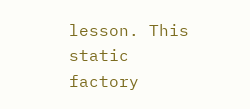lesson. This static factory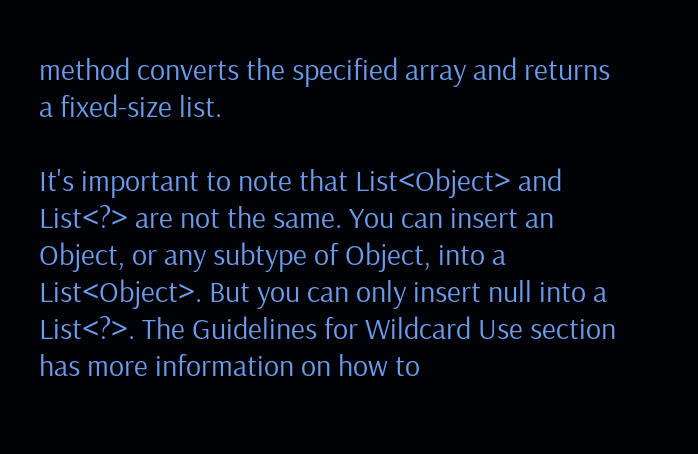method converts the specified array and returns a fixed-size list.

It's important to note that List<Object> and List<?> are not the same. You can insert an Object, or any subtype of Object, into a List<Object>. But you can only insert null into a List<?>. The Guidelines for Wildcard Use section has more information on how to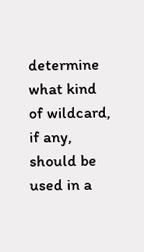determine what kind of wildcard, if any, should be used in a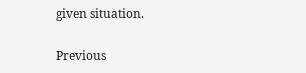given situation.

Previous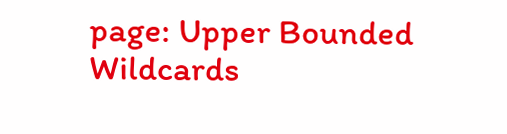page: Upper Bounded Wildcards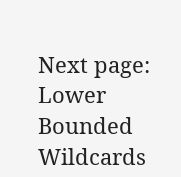Next page: Lower Bounded Wildcards